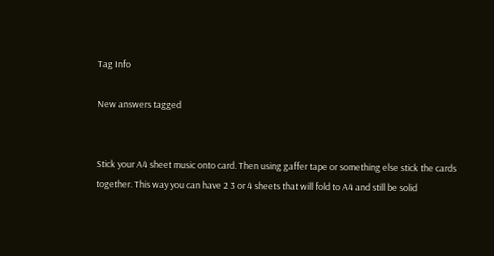Tag Info

New answers tagged


Stick your A4 sheet music onto card. Then using gaffer tape or something else stick the cards together. This way you can have 2 3 or 4 sheets that will fold to A4 and still be solid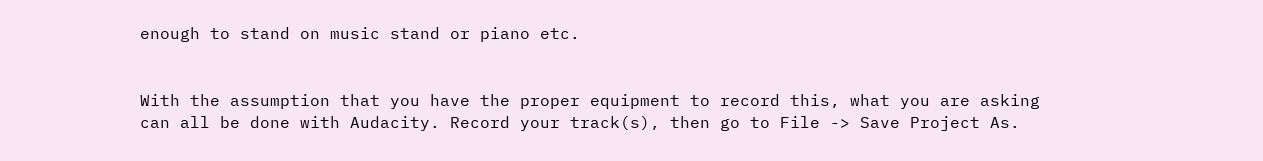enough to stand on music stand or piano etc.


With the assumption that you have the proper equipment to record this, what you are asking can all be done with Audacity. Record your track(s), then go to File -> Save Project As.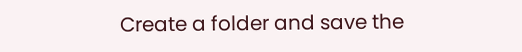Create a folder and save the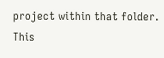project within that folder. This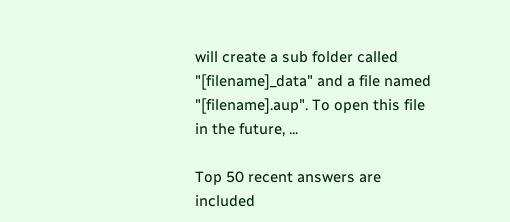will create a sub folder called "[filename]_data" and a file named "[filename].aup". To open this file in the future, ...

Top 50 recent answers are included